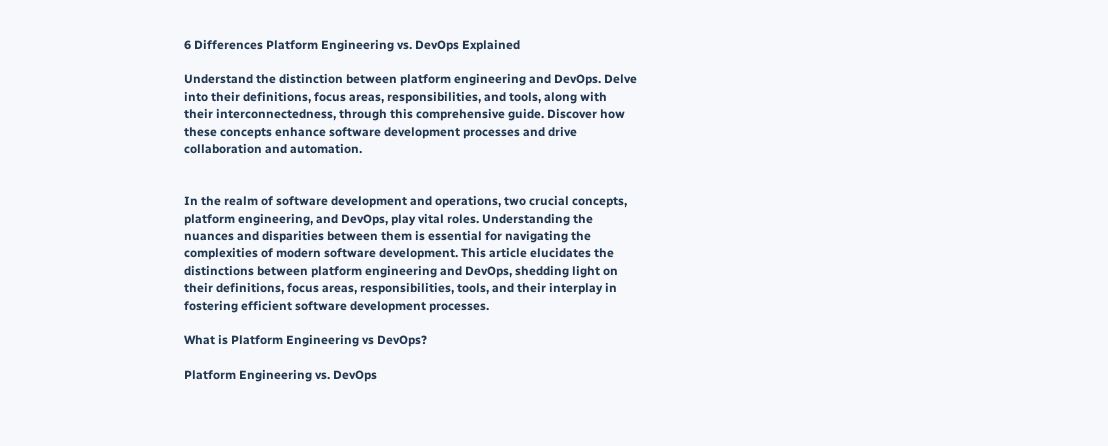6 Differences Platform Engineering vs. DevOps Explained

Understand the distinction between platform engineering and DevOps. Delve into their definitions, focus areas, responsibilities, and tools, along with their interconnectedness, through this comprehensive guide. Discover how these concepts enhance software development processes and drive collaboration and automation.


In the realm of software development and operations, two crucial concepts, platform engineering, and DevOps, play vital roles. Understanding the nuances and disparities between them is essential for navigating the complexities of modern software development. This article elucidates the distinctions between platform engineering and DevOps, shedding light on their definitions, focus areas, responsibilities, tools, and their interplay in fostering efficient software development processes.

What is Platform Engineering vs DevOps?

Platform Engineering vs. DevOps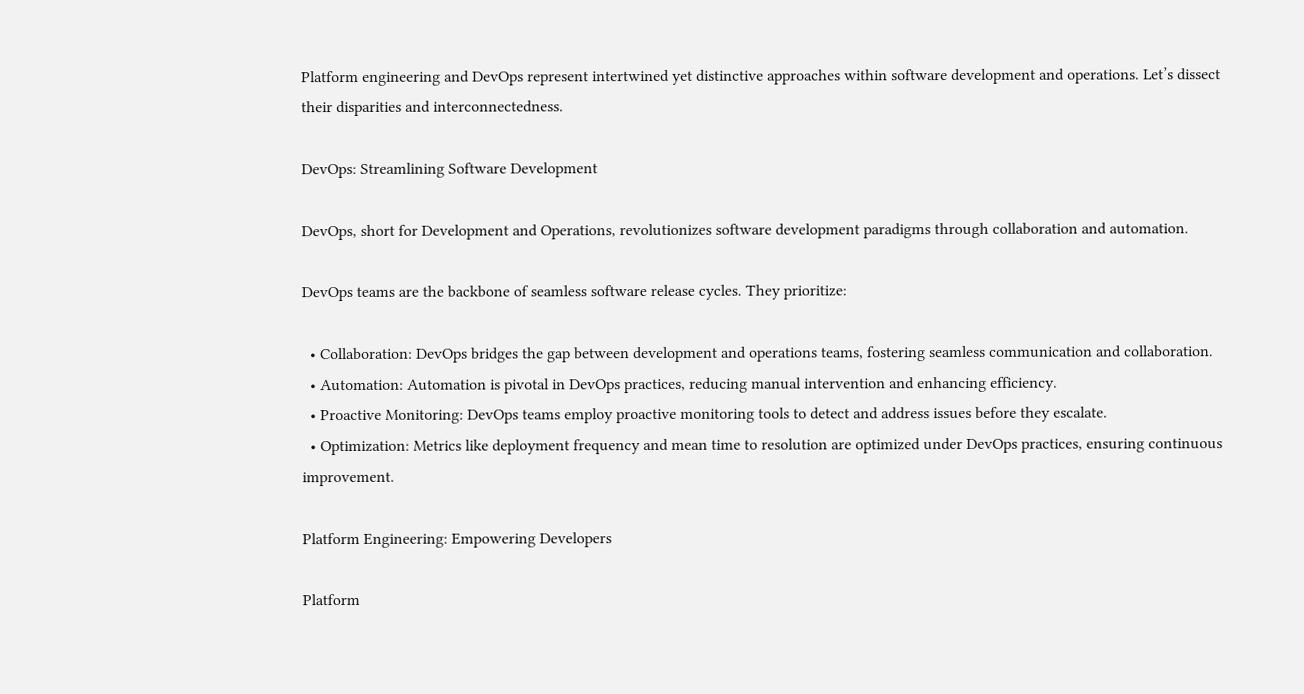Platform engineering and DevOps represent intertwined yet distinctive approaches within software development and operations. Let’s dissect their disparities and interconnectedness.

DevOps: Streamlining Software Development

DevOps, short for Development and Operations, revolutionizes software development paradigms through collaboration and automation.

DevOps teams are the backbone of seamless software release cycles. They prioritize:

  • Collaboration: DevOps bridges the gap between development and operations teams, fostering seamless communication and collaboration.
  • Automation: Automation is pivotal in DevOps practices, reducing manual intervention and enhancing efficiency.
  • Proactive Monitoring: DevOps teams employ proactive monitoring tools to detect and address issues before they escalate.
  • Optimization: Metrics like deployment frequency and mean time to resolution are optimized under DevOps practices, ensuring continuous improvement.

Platform Engineering: Empowering Developers

Platform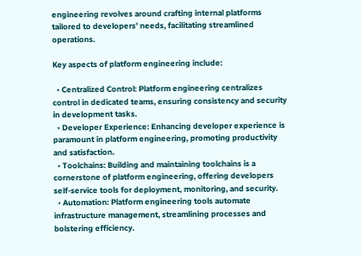engineering revolves around crafting internal platforms tailored to developers’ needs, facilitating streamlined operations.

Key aspects of platform engineering include:

  • Centralized Control: Platform engineering centralizes control in dedicated teams, ensuring consistency and security in development tasks.
  • Developer Experience: Enhancing developer experience is paramount in platform engineering, promoting productivity and satisfaction.
  • Toolchains: Building and maintaining toolchains is a cornerstone of platform engineering, offering developers self-service tools for deployment, monitoring, and security.
  • Automation: Platform engineering tools automate infrastructure management, streamlining processes and bolstering efficiency.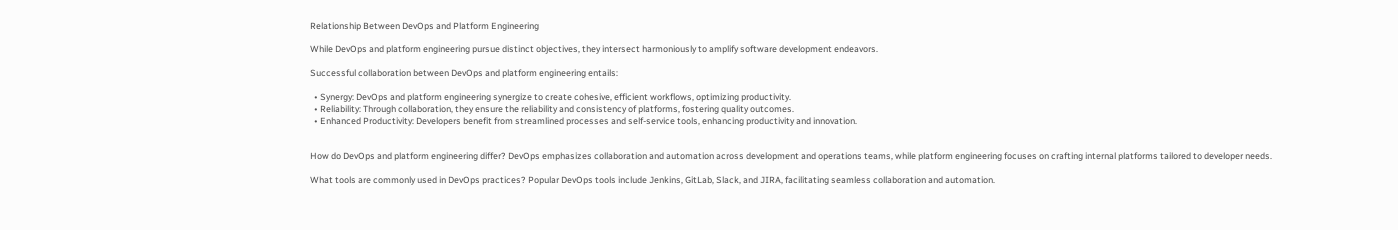Relationship Between DevOps and Platform Engineering

While DevOps and platform engineering pursue distinct objectives, they intersect harmoniously to amplify software development endeavors.

Successful collaboration between DevOps and platform engineering entails:

  • Synergy: DevOps and platform engineering synergize to create cohesive, efficient workflows, optimizing productivity.
  • Reliability: Through collaboration, they ensure the reliability and consistency of platforms, fostering quality outcomes.
  • Enhanced Productivity: Developers benefit from streamlined processes and self-service tools, enhancing productivity and innovation.


How do DevOps and platform engineering differ? DevOps emphasizes collaboration and automation across development and operations teams, while platform engineering focuses on crafting internal platforms tailored to developer needs.

What tools are commonly used in DevOps practices? Popular DevOps tools include Jenkins, GitLab, Slack, and JIRA, facilitating seamless collaboration and automation.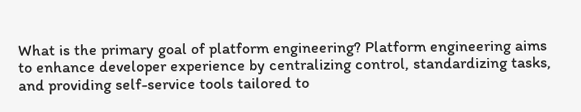What is the primary goal of platform engineering? Platform engineering aims to enhance developer experience by centralizing control, standardizing tasks, and providing self-service tools tailored to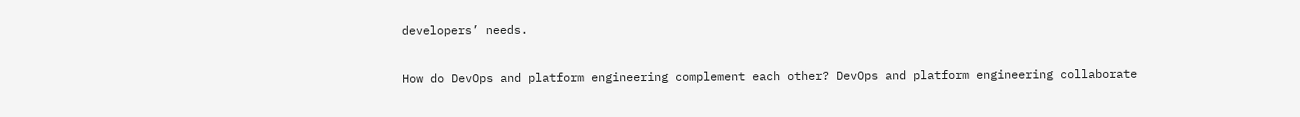developers’ needs.

How do DevOps and platform engineering complement each other? DevOps and platform engineering collaborate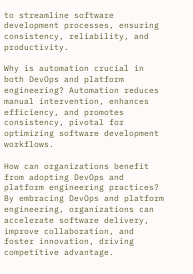to streamline software development processes, ensuring consistency, reliability, and productivity.

Why is automation crucial in both DevOps and platform engineering? Automation reduces manual intervention, enhances efficiency, and promotes consistency, pivotal for optimizing software development workflows.

How can organizations benefit from adopting DevOps and platform engineering practices? By embracing DevOps and platform engineering, organizations can accelerate software delivery, improve collaboration, and foster innovation, driving competitive advantage.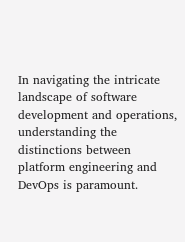In navigating the intricate landscape of software development and operations, understanding the distinctions between platform engineering and DevOps is paramount.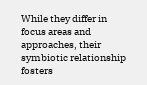While they differ in focus areas and approaches, their symbiotic relationship fosters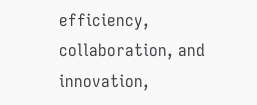efficiency, collaboration, and innovation,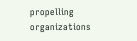propelling organizations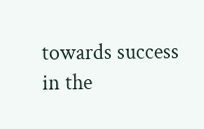towards success in the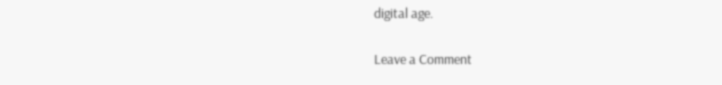digital age.

Leave a Comment